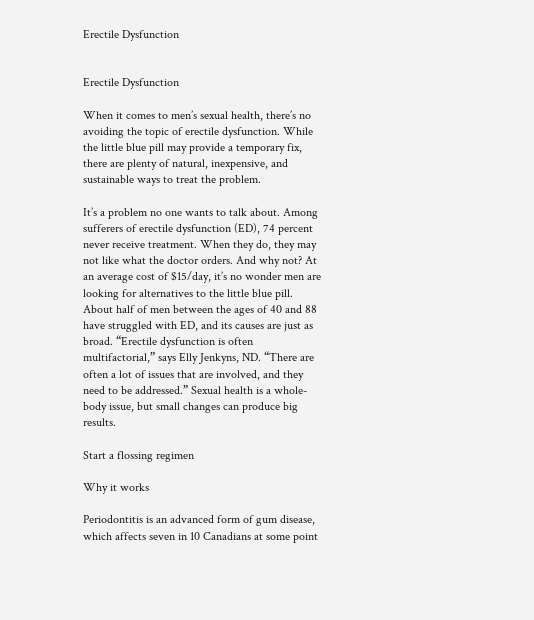Erectile Dysfunction


Erectile Dysfunction

When it comes to men’s sexual health, there’s no avoiding the topic of erectile dysfunction. While the little blue pill may provide a temporary fix, there are plenty of natural, inexpensive, and sustainable ways to treat the problem.

It’s a problem no one wants to talk about. Among sufferers of erectile dysfunction (ED), 74 percent never receive treatment. When they do, they may not like what the doctor orders. And why not? At an average cost of $15/day, it’s no wonder men are looking for alternatives to the little blue pill.
About half of men between the ages of 40 and 88 have struggled with ED, and its causes are just as broad. “Erectile dysfunction is often multifactorial,” says Elly Jenkyns, ND. “There are often a lot of issues that are involved, and they need to be addressed.” Sexual health is a whole-body issue, but small changes can produce big results.

Start a flossing regimen

Why it works

Periodontitis is an advanced form of gum disease, which affects seven in 10 Canadians at some point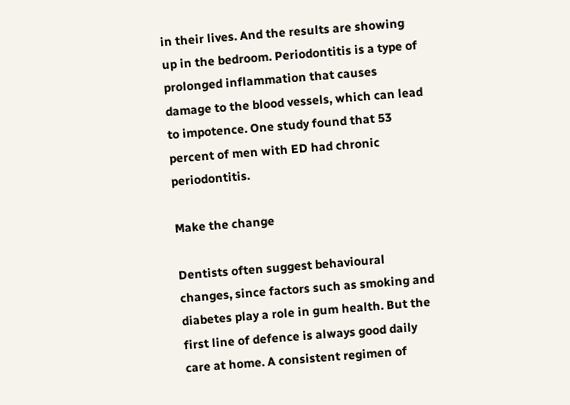in their lives. And the results are showing up in the bedroom. Periodontitis is a type of prolonged inflammation that causes damage to the blood vessels, which can lead to impotence. One study found that 53 percent of men with ED had chronic periodontitis.

Make the change

Dentists often suggest behavioural changes, since factors such as smoking and diabetes play a role in gum health. But the first line of defence is always good daily care at home. A consistent regimen of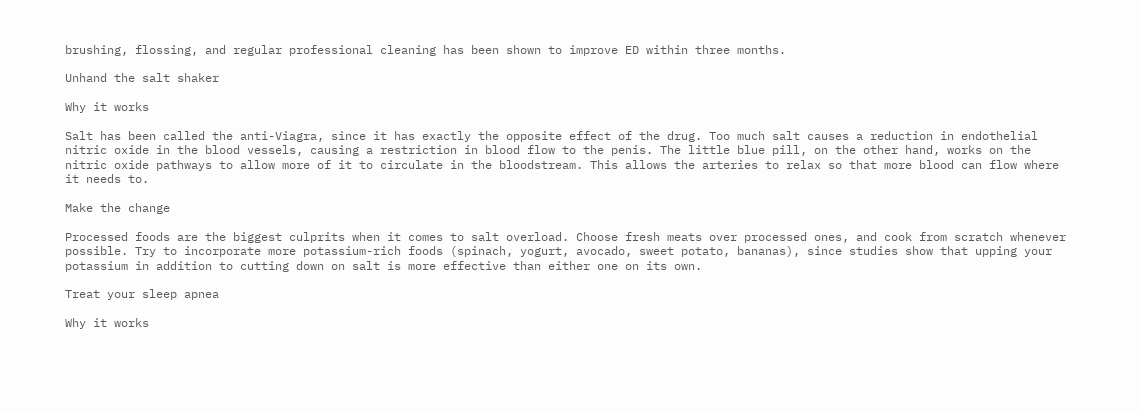brushing, flossing, and regular professional cleaning has been shown to improve ED within three months.

Unhand the salt shaker

Why it works

Salt has been called the anti-Viagra, since it has exactly the opposite effect of the drug. Too much salt causes a reduction in endothelial nitric oxide in the blood vessels, causing a restriction in blood flow to the penis. The little blue pill, on the other hand, works on the nitric oxide pathways to allow more of it to circulate in the bloodstream. This allows the arteries to relax so that more blood can flow where it needs to.

Make the change

Processed foods are the biggest culprits when it comes to salt overload. Choose fresh meats over processed ones, and cook from scratch whenever possible. Try to incorporate more potassium-rich foods (spinach, yogurt, avocado, sweet potato, bananas), since studies show that upping your potassium in addition to cutting down on salt is more effective than either one on its own.

Treat your sleep apnea

Why it works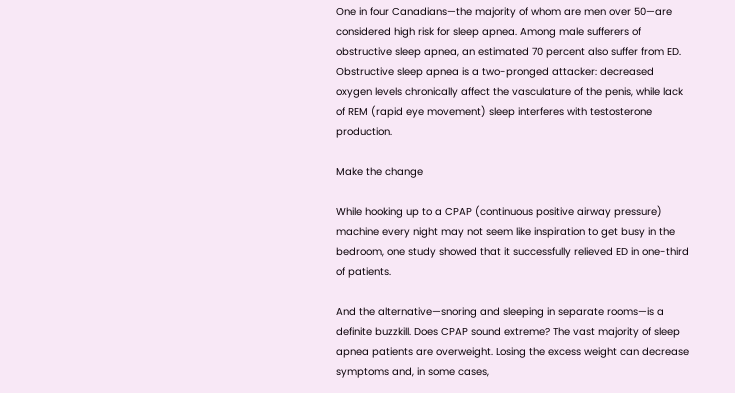One in four Canadians—the majority of whom are men over 50—are considered high risk for sleep apnea. Among male sufferers of obstructive sleep apnea, an estimated 70 percent also suffer from ED. Obstructive sleep apnea is a two-pronged attacker: decreased oxygen levels chronically affect the vasculature of the penis, while lack of REM (rapid eye movement) sleep interferes with testosterone production.

Make the change

While hooking up to a CPAP (continuous positive airway pressure) machine every night may not seem like inspiration to get busy in the bedroom, one study showed that it successfully relieved ED in one-third of patients.

And the alternative—snoring and sleeping in separate rooms—is a definite buzzkill. Does CPAP sound extreme? The vast majority of sleep apnea patients are overweight. Losing the excess weight can decrease symptoms and, in some cases,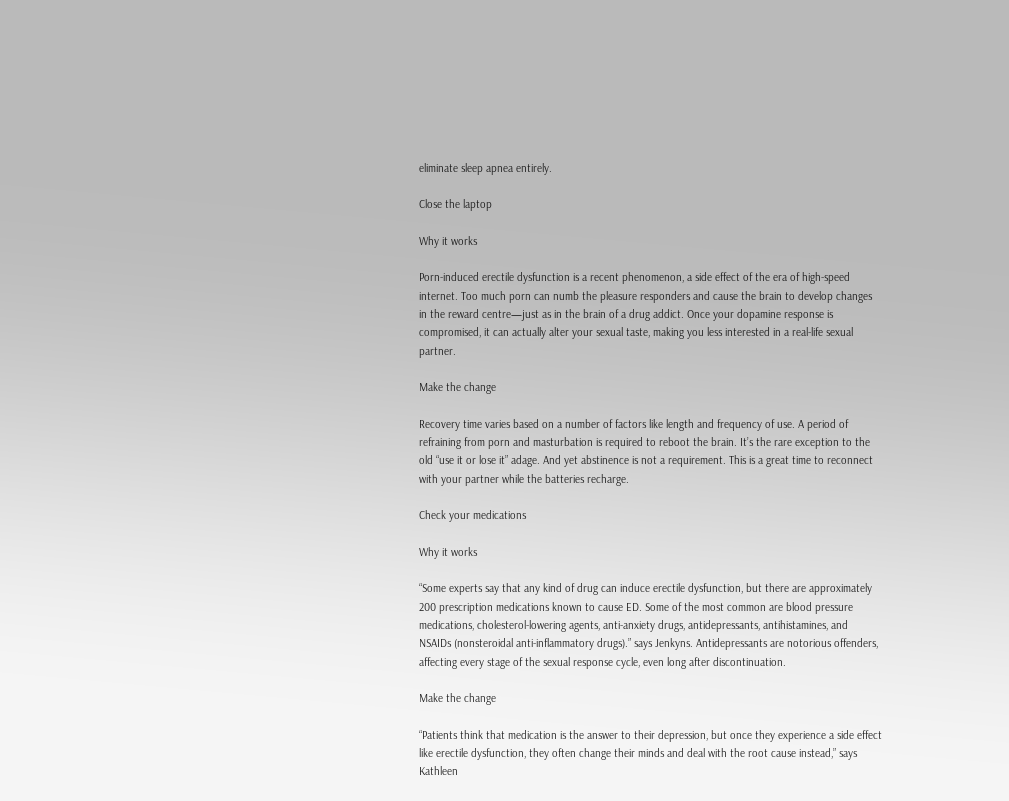eliminate sleep apnea entirely.

Close the laptop

Why it works

Porn-induced erectile dysfunction is a recent phenomenon, a side effect of the era of high-speed internet. Too much porn can numb the pleasure responders and cause the brain to develop changes in the reward centre—just as in the brain of a drug addict. Once your dopamine response is compromised, it can actually alter your sexual taste, making you less interested in a real-life sexual partner.

Make the change

Recovery time varies based on a number of factors like length and frequency of use. A period of refraining from porn and masturbation is required to reboot the brain. It’s the rare exception to the old “use it or lose it” adage. And yet abstinence is not a requirement. This is a great time to reconnect with your partner while the batteries recharge.

Check your medications

Why it works

“Some experts say that any kind of drug can induce erectile dysfunction, but there are approximately 200 prescription medications known to cause ED. Some of the most common are blood pressure medications, cholesterol-lowering agents, anti-anxiety drugs, antidepressants, antihistamines, and NSAIDs (nonsteroidal anti-inflammatory drugs).” says Jenkyns. Antidepressants are notorious offenders, affecting every stage of the sexual response cycle, even long after discontinuation.

Make the change

“Patients think that medication is the answer to their depression, but once they experience a side effect like erectile dysfunction, they often change their minds and deal with the root cause instead,” says Kathleen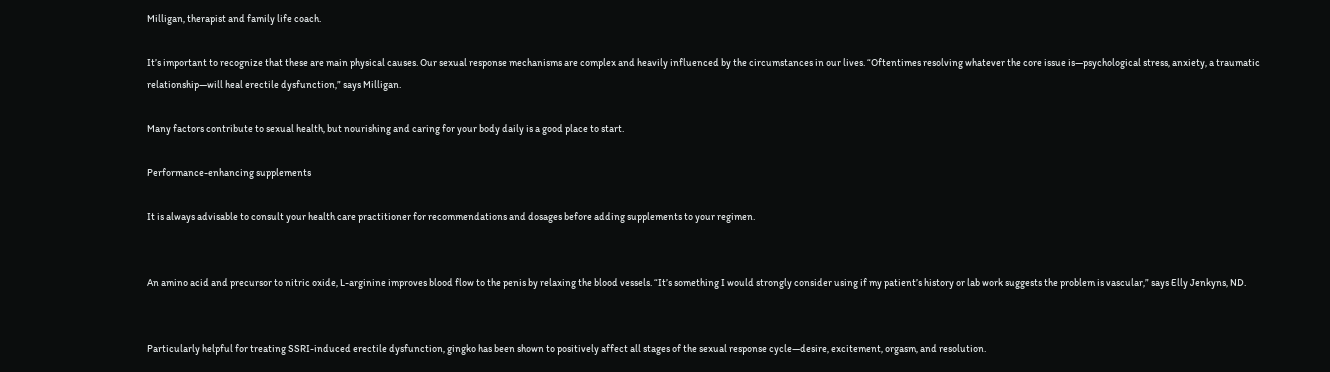Milligan, therapist and family life coach.

It’s important to recognize that these are main physical causes. Our sexual response mechanisms are complex and heavily influenced by the circumstances in our lives. “Oftentimes resolving whatever the core issue is—psychological stress, anxiety, a traumatic relationship—will heal erectile dysfunction,” says Milligan.

Many factors contribute to sexual health, but nourishing and caring for your body daily is a good place to start.

Performance-enhancing supplements

It is always advisable to consult your health care practitioner for recommendations and dosages before adding supplements to your regimen.


An amino acid and precursor to nitric oxide, L-arginine improves blood flow to the penis by relaxing the blood vessels. “It’s something I would strongly consider using if my patient’s history or lab work suggests the problem is vascular,” says Elly Jenkyns, ND.


Particularly helpful for treating SSRI-induced erectile dysfunction, gingko has been shown to positively affect all stages of the sexual response cycle—desire, excitement, orgasm, and resolution.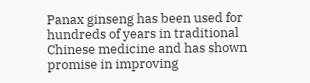Panax ginseng has been used for hundreds of years in traditional Chinese medicine and has shown promise in improving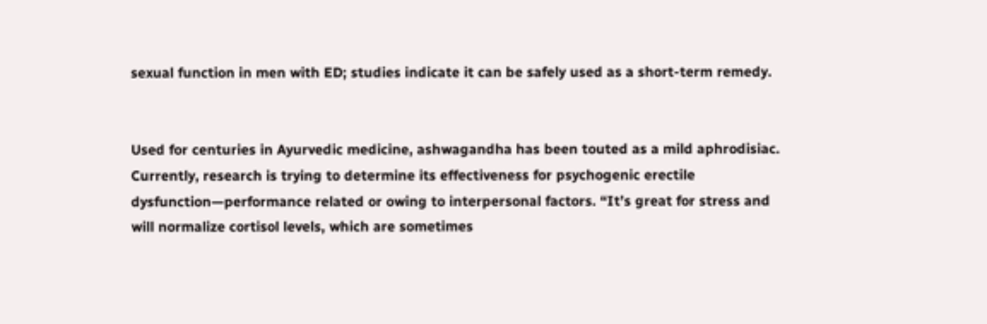sexual function in men with ED; studies indicate it can be safely used as a short-term remedy.


Used for centuries in Ayurvedic medicine, ashwagandha has been touted as a mild aphrodisiac. Currently, research is trying to determine its effectiveness for psychogenic erectile dysfunction—performance related or owing to interpersonal factors. “It’s great for stress and will normalize cortisol levels, which are sometimes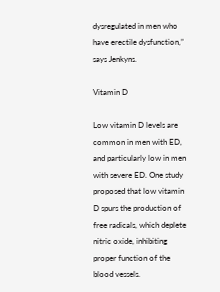dysregulated in men who have erectile dysfunction,” says Jenkyns.

Vitamin D

Low vitamin D levels are common in men with ED, and particularly low in men with severe ED. One study proposed that low vitamin D spurs the production of free radicals, which deplete nitric oxide, inhibiting proper function of the blood vessels.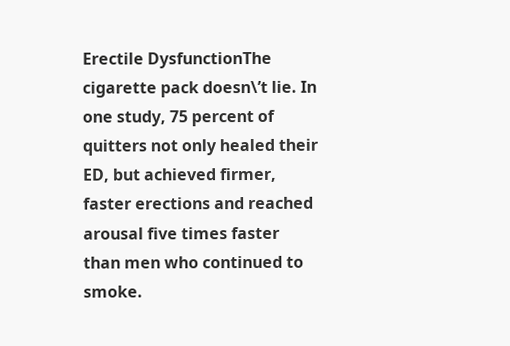Erectile DysfunctionThe cigarette pack doesn\’t lie. In one study, 75 percent of quitters not only healed their ED, but achieved firmer, faster erections and reached arousal five times faster than men who continued to smoke.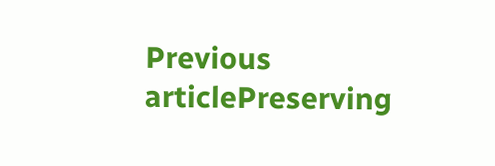Previous articlePreserving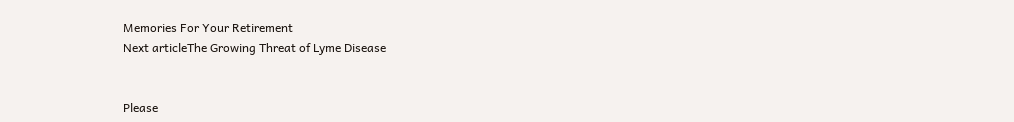Memories For Your Retirement
Next articleThe Growing Threat of Lyme Disease


Please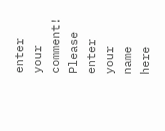enter your comment!
Please enter your name here